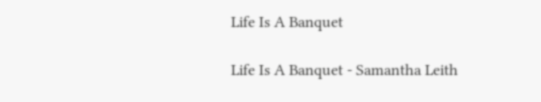Life Is A Banquet

Life Is A Banquet - Samantha Leith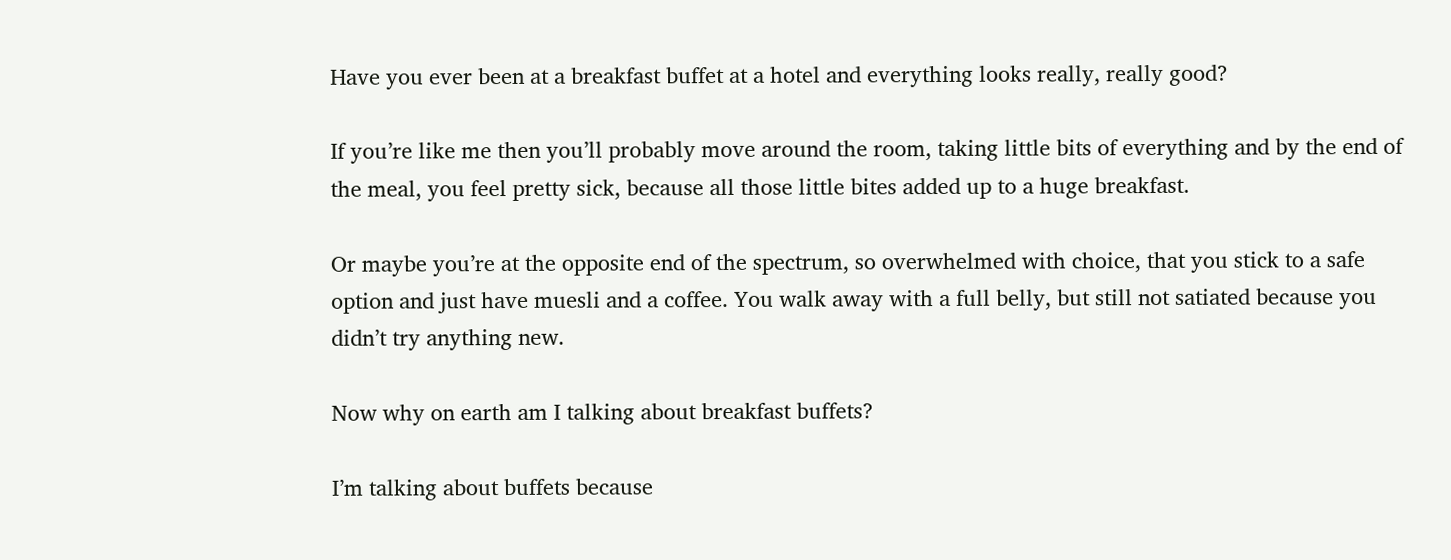Have you ever been at a breakfast buffet at a hotel and everything looks really, really good?

If you’re like me then you’ll probably move around the room, taking little bits of everything and by the end of the meal, you feel pretty sick, because all those little bites added up to a huge breakfast.

Or maybe you’re at the opposite end of the spectrum, so overwhelmed with choice, that you stick to a safe option and just have muesli and a coffee. You walk away with a full belly, but still not satiated because you didn’t try anything new.

Now why on earth am I talking about breakfast buffets?

I’m talking about buffets because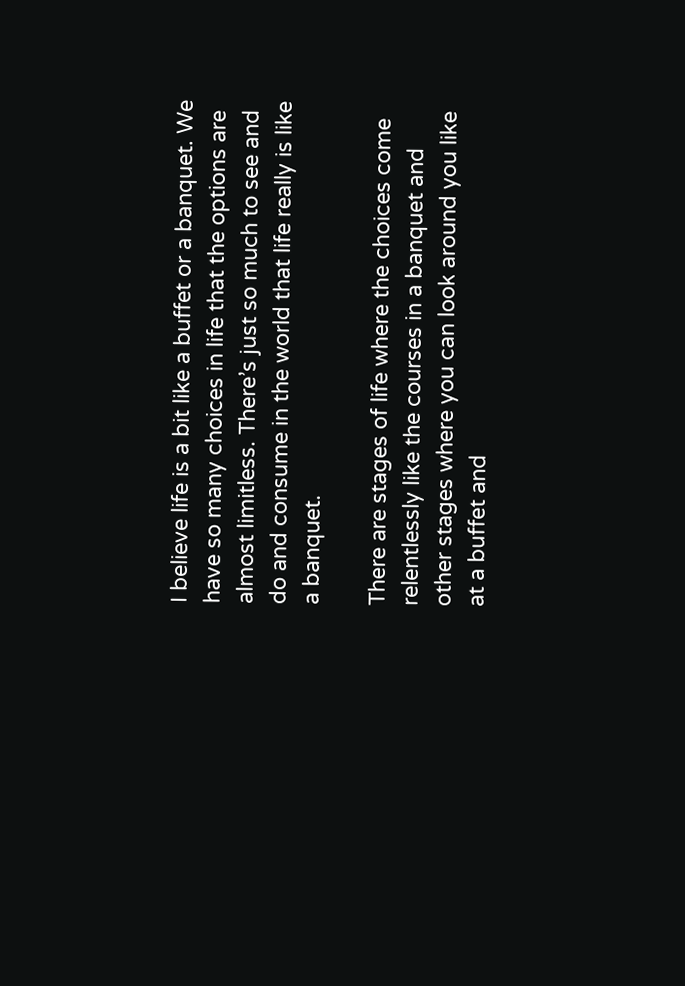I believe life is a bit like a buffet or a banquet. We have so many choices in life that the options are almost limitless. There’s just so much to see and do and consume in the world that life really is like a banquet.

There are stages of life where the choices come relentlessly like the courses in a banquet and other stages where you can look around you like at a buffet and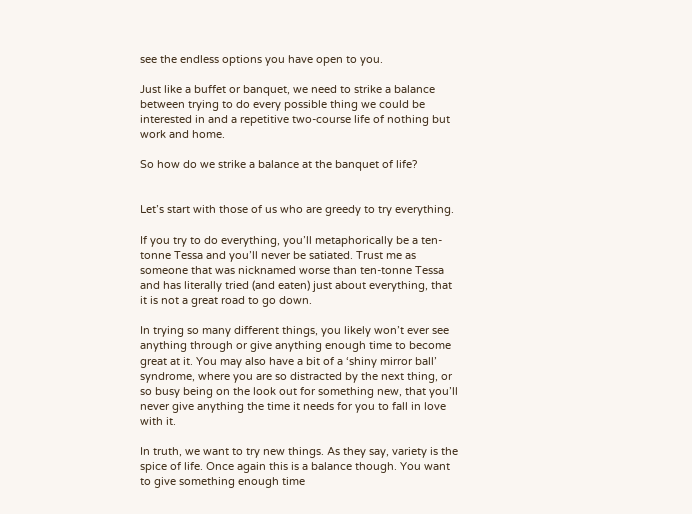see the endless options you have open to you.

Just like a buffet or banquet, we need to strike a balance between trying to do every possible thing we could be interested in and a repetitive two-course life of nothing but work and home.

So how do we strike a balance at the banquet of life?


Let’s start with those of us who are greedy to try everything.

If you try to do everything, you’ll metaphorically be a ten-tonne Tessa and you’ll never be satiated. Trust me as someone that was nicknamed worse than ten-tonne Tessa and has literally tried (and eaten) just about everything, that it is not a great road to go down.

In trying so many different things, you likely won’t ever see anything through or give anything enough time to become great at it. You may also have a bit of a ‘shiny mirror ball’ syndrome, where you are so distracted by the next thing, or so busy being on the look out for something new, that you’ll never give anything the time it needs for you to fall in love with it.

In truth, we want to try new things. As they say, variety is the spice of life. Once again this is a balance though. You want to give something enough time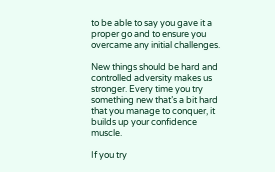to be able to say you gave it a proper go and to ensure you overcame any initial challenges.

New things should be hard and controlled adversity makes us stronger. Every time you try something new that’s a bit hard that you manage to conquer, it builds up your confidence muscle.

If you try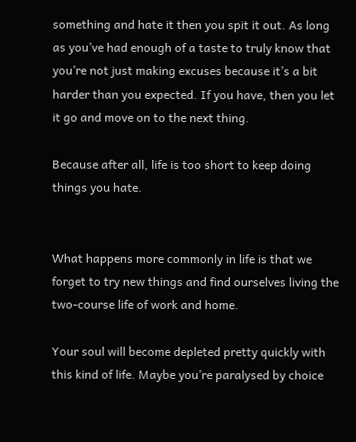something and hate it then you spit it out. As long as you’ve had enough of a taste to truly know that you’re not just making excuses because it’s a bit harder than you expected. If you have, then you let it go and move on to the next thing.

Because after all, life is too short to keep doing things you hate.


What happens more commonly in life is that we forget to try new things and find ourselves living the two-course life of work and home.

Your soul will become depleted pretty quickly with this kind of life. Maybe you’re paralysed by choice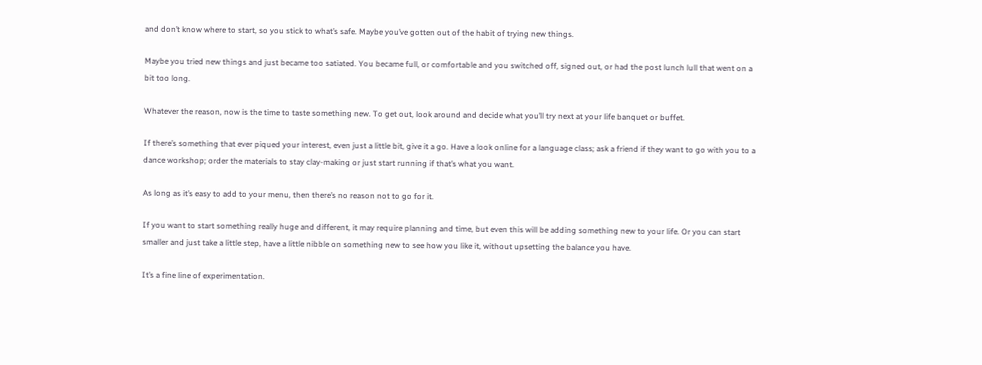and don’t know where to start, so you stick to what’s safe. Maybe you’ve gotten out of the habit of trying new things.

Maybe you tried new things and just became too satiated. You became full, or comfortable and you switched off, signed out, or had the post lunch lull that went on a bit too long.

Whatever the reason, now is the time to taste something new. To get out, look around and decide what you’ll try next at your life banquet or buffet.

If there’s something that ever piqued your interest, even just a little bit, give it a go. Have a look online for a language class; ask a friend if they want to go with you to a dance workshop; order the materials to stay clay-making or just start running if that’s what you want.

As long as it’s easy to add to your menu, then there’s no reason not to go for it.

If you want to start something really huge and different, it may require planning and time, but even this will be adding something new to your life. Or you can start smaller and just take a little step, have a little nibble on something new to see how you like it, without upsetting the balance you have.

It’s a fine line of experimentation.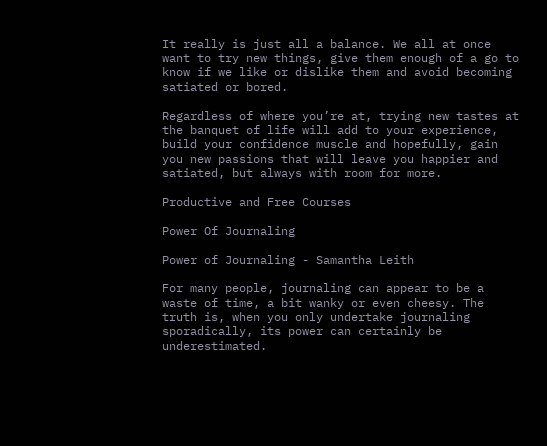It really is just all a balance. We all at once want to try new things, give them enough of a go to know if we like or dislike them and avoid becoming satiated or bored.

Regardless of where you’re at, trying new tastes at the banquet of life will add to your experience, build your confidence muscle and hopefully, gain you new passions that will leave you happier and satiated, but always with room for more.

Productive and Free Courses

Power Of Journaling

Power of Journaling - Samantha Leith

For many people, journaling can appear to be a waste of time, a bit wanky or even cheesy. The truth is, when you only undertake journaling sporadically, its power can certainly be underestimated.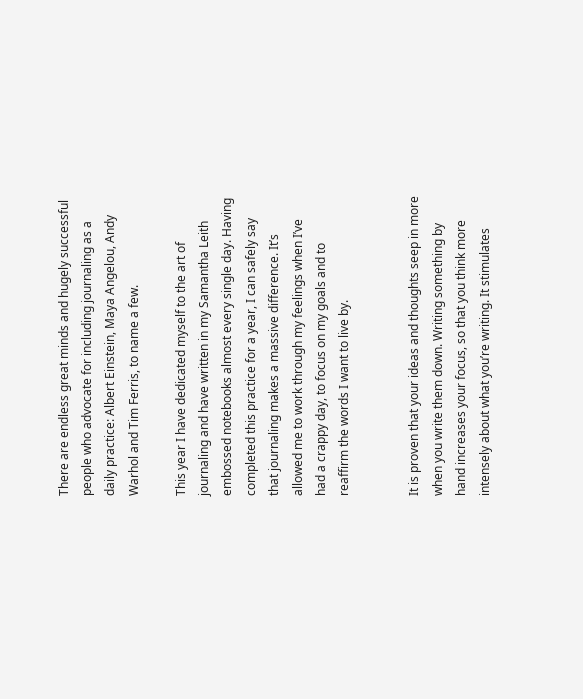There are endless great minds and hugely successful people who advocate for including journaling as a daily practice: Albert Einstein, Maya Angelou, Andy Warhol and Tim Ferris, to name a few.

This year I have dedicated myself to the art of journaling and have written in my Samantha Leith embossed notebooks almost every single day. Having completed this practice for a year, I can safely say that journaling makes a massive difference. It’s allowed me to work through my feelings when I’ve had a crappy day, to focus on my goals and to reaffirm the words I want to live by.


It is proven that your ideas and thoughts seep in more when you write them down. Writing something by hand increases your focus, so that you think more intensely about what you’re writing. It stimulates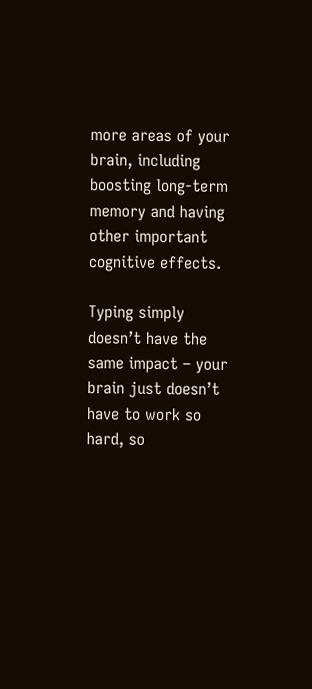more areas of your brain, including boosting long-term memory and having other important cognitive effects.

Typing simply doesn’t have the same impact – your brain just doesn’t have to work so hard, so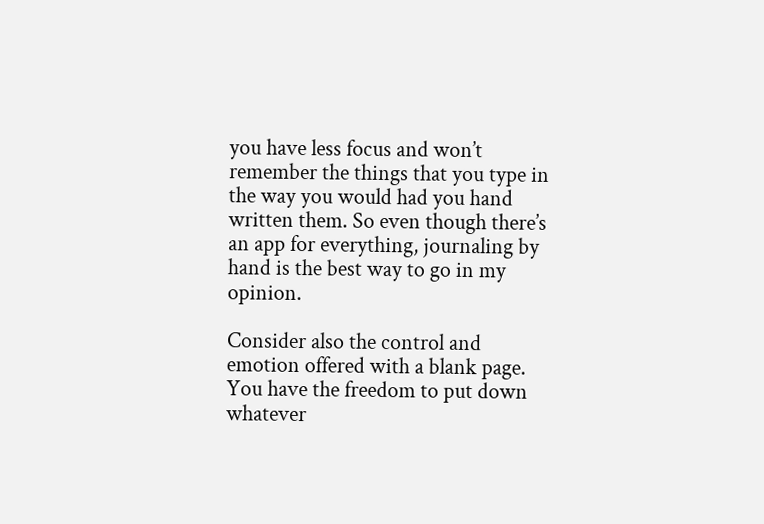you have less focus and won’t remember the things that you type in the way you would had you hand written them. So even though there’s an app for everything, journaling by hand is the best way to go in my opinion.

Consider also the control and emotion offered with a blank page. You have the freedom to put down whatever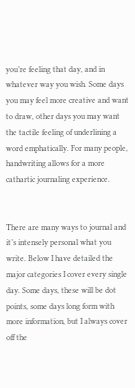you’re feeling that day, and in whatever way you wish. Some days you may feel more creative and want to draw, other days you may want the tactile feeling of underlining a word emphatically. For many people, handwriting allows for a more cathartic journaling experience.


There are many ways to journal and it’s intensely personal what you write. Below I have detailed the major categories I cover every single day. Some days, these will be dot points, some days long form with more information, but I always cover off the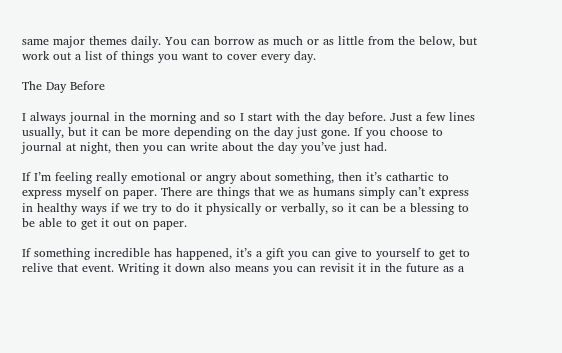same major themes daily. You can borrow as much or as little from the below, but work out a list of things you want to cover every day.

The Day Before

I always journal in the morning and so I start with the day before. Just a few lines usually, but it can be more depending on the day just gone. If you choose to journal at night, then you can write about the day you’ve just had.

If I’m feeling really emotional or angry about something, then it’s cathartic to express myself on paper. There are things that we as humans simply can’t express in healthy ways if we try to do it physically or verbally, so it can be a blessing to be able to get it out on paper.

If something incredible has happened, it’s a gift you can give to yourself to get to relive that event. Writing it down also means you can revisit it in the future as a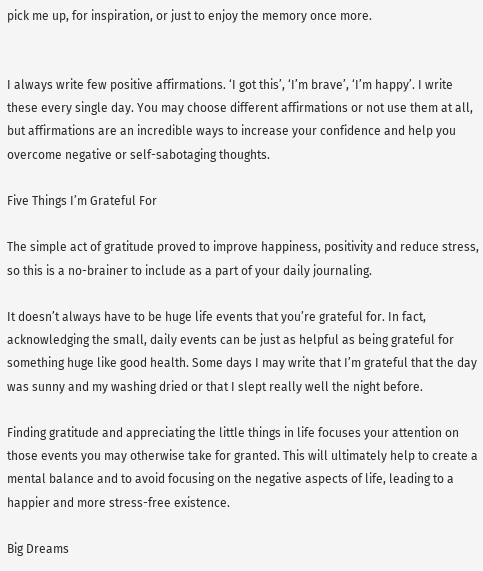pick me up, for inspiration, or just to enjoy the memory once more.


I always write few positive affirmations. ‘I got this’, ‘I’m brave’, ‘I’m happy’. I write these every single day. You may choose different affirmations or not use them at all, but affirmations are an incredible ways to increase your confidence and help you overcome negative or self-sabotaging thoughts.

Five Things I’m Grateful For

The simple act of gratitude proved to improve happiness, positivity and reduce stress, so this is a no-brainer to include as a part of your daily journaling.

It doesn’t always have to be huge life events that you’re grateful for. In fact, acknowledging the small, daily events can be just as helpful as being grateful for something huge like good health. Some days I may write that I’m grateful that the day was sunny and my washing dried or that I slept really well the night before.

Finding gratitude and appreciating the little things in life focuses your attention on those events you may otherwise take for granted. This will ultimately help to create a mental balance and to avoid focusing on the negative aspects of life, leading to a happier and more stress-free existence.

Big Dreams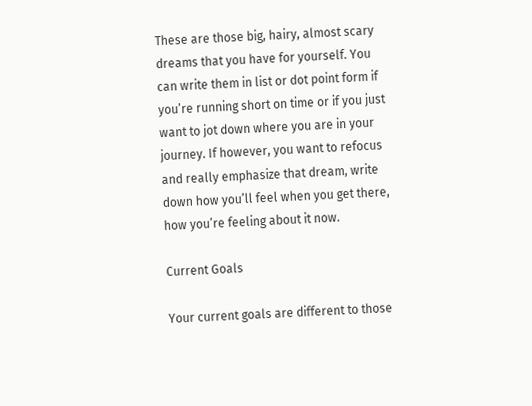These are those big, hairy, almost scary dreams that you have for yourself. You can write them in list or dot point form if you’re running short on time or if you just want to jot down where you are in your journey. If however, you want to refocus and really emphasize that dream, write down how you’ll feel when you get there, how you’re feeling about it now.

Current Goals

Your current goals are different to those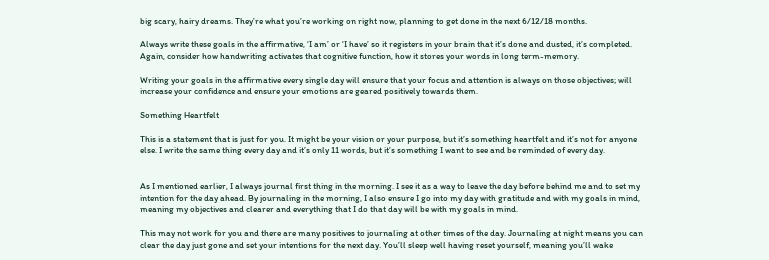big scary, hairy dreams. They’re what you’re working on right now, planning to get done in the next 6/12/18 months.

Always write these goals in the affirmative, ‘I am’ or ‘I have’ so it registers in your brain that it’s done and dusted, it’s completed. Again, consider how handwriting activates that cognitive function, how it stores your words in long term-memory.

Writing your goals in the affirmative every single day will ensure that your focus and attention is always on those objectives; will increase your confidence and ensure your emotions are geared positively towards them.

Something Heartfelt

This is a statement that is just for you. It might be your vision or your purpose, but it’s something heartfelt and it’s not for anyone else. I write the same thing every day and it’s only 11 words, but it’s something I want to see and be reminded of every day.


As I mentioned earlier, I always journal first thing in the morning. I see it as a way to leave the day before behind me and to set my intention for the day ahead. By journaling in the morning, I also ensure I go into my day with gratitude and with my goals in mind, meaning my objectives and clearer and everything that I do that day will be with my goals in mind.

This may not work for you and there are many positives to journaling at other times of the day. Journaling at night means you can clear the day just gone and set your intentions for the next day. You’ll sleep well having reset yourself, meaning you’ll wake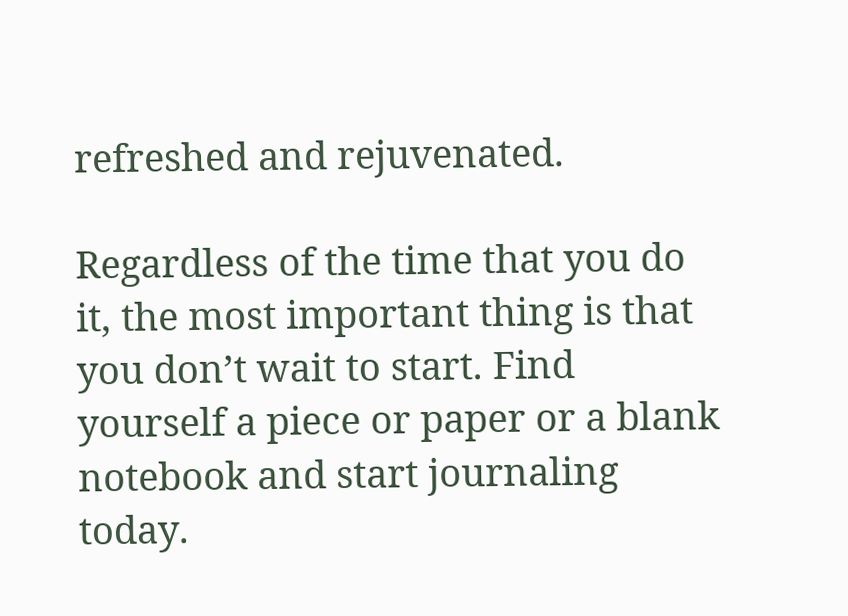refreshed and rejuvenated.

Regardless of the time that you do it, the most important thing is that you don’t wait to start. Find yourself a piece or paper or a blank notebook and start journaling today.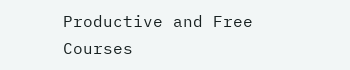Productive and Free Courses